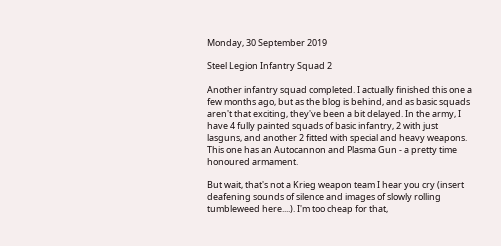Monday, 30 September 2019

Steel Legion Infantry Squad 2

Another infantry squad completed. I actually finished this one a few months ago, but as the blog is behind, and as basic squads aren't that exciting, they've been a bit delayed. In the army, I have 4 fully painted squads of basic infantry, 2 with just lasguns, and another 2 fitted with special and heavy weapons. This one has an Autocannon and Plasma Gun - a pretty time honoured armament.

But wait, that's not a Krieg weapon team I hear you cry (insert deafening sounds of silence and images of slowly rolling tumbleweed here....). I'm too cheap for that,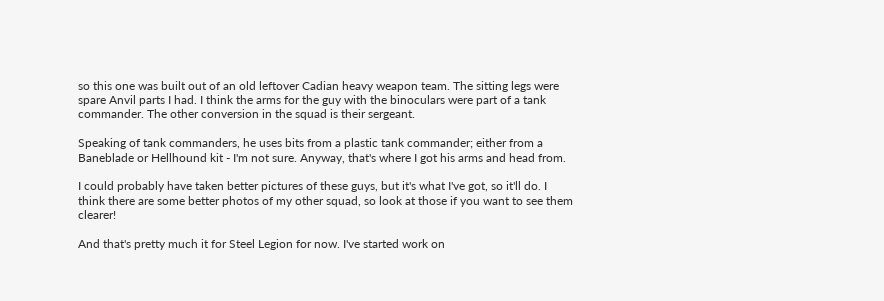so this one was built out of an old leftover Cadian heavy weapon team. The sitting legs were spare Anvil parts I had. I think the arms for the guy with the binoculars were part of a tank commander. The other conversion in the squad is their sergeant.

Speaking of tank commanders, he uses bits from a plastic tank commander; either from a Baneblade or Hellhound kit - I'm not sure. Anyway, that's where I got his arms and head from.

I could probably have taken better pictures of these guys, but it's what I've got, so it'll do. I think there are some better photos of my other squad, so look at those if you want to see them clearer!

And that's pretty much it for Steel Legion for now. I've started work on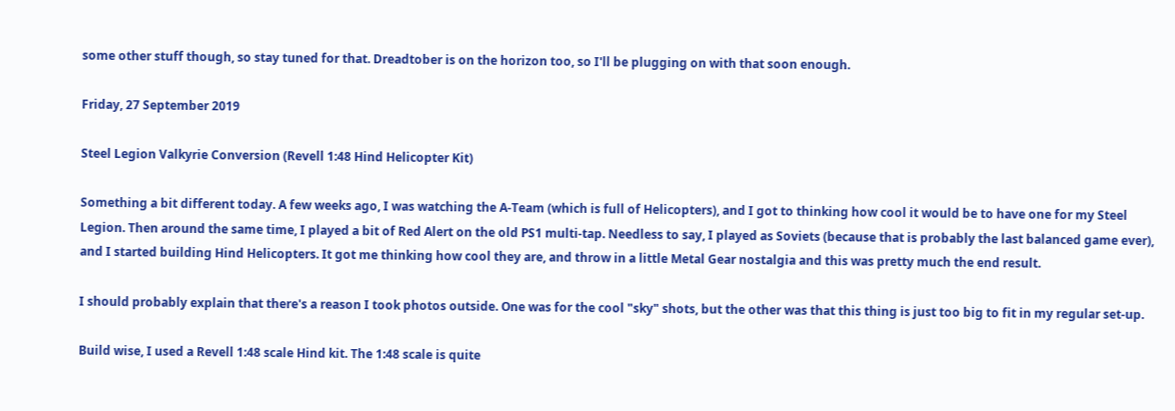some other stuff though, so stay tuned for that. Dreadtober is on the horizon too, so I'll be plugging on with that soon enough.

Friday, 27 September 2019

Steel Legion Valkyrie Conversion (Revell 1:48 Hind Helicopter Kit)

Something a bit different today. A few weeks ago, I was watching the A-Team (which is full of Helicopters), and I got to thinking how cool it would be to have one for my Steel Legion. Then around the same time, I played a bit of Red Alert on the old PS1 multi-tap. Needless to say, I played as Soviets (because that is probably the last balanced game ever), and I started building Hind Helicopters. It got me thinking how cool they are, and throw in a little Metal Gear nostalgia and this was pretty much the end result.

I should probably explain that there's a reason I took photos outside. One was for the cool "sky" shots, but the other was that this thing is just too big to fit in my regular set-up.

Build wise, I used a Revell 1:48 scale Hind kit. The 1:48 scale is quite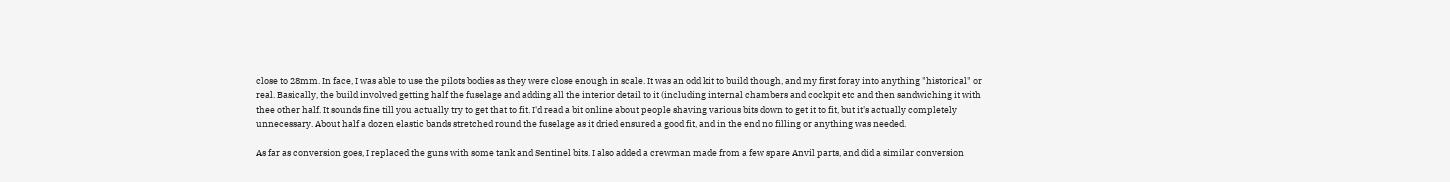close to 28mm. In face, I was able to use the pilots bodies as they were close enough in scale. It was an odd kit to build though, and my first foray into anything "historical" or real. Basically, the build involved getting half the fuselage and adding all the interior detail to it (including internal chambers and cockpit etc and then sandwiching it with thee other half. It sounds fine till you actually try to get that to fit. I'd read a bit online about people shaving various bits down to get it to fit, but it's actually completely unnecessary. About half a dozen elastic bands stretched round the fuselage as it dried ensured a good fit, and in the end no filling or anything was needed.

As far as conversion goes, I replaced the guns with some tank and Sentinel bits. I also added a crewman made from a few spare Anvil parts, and did a similar conversion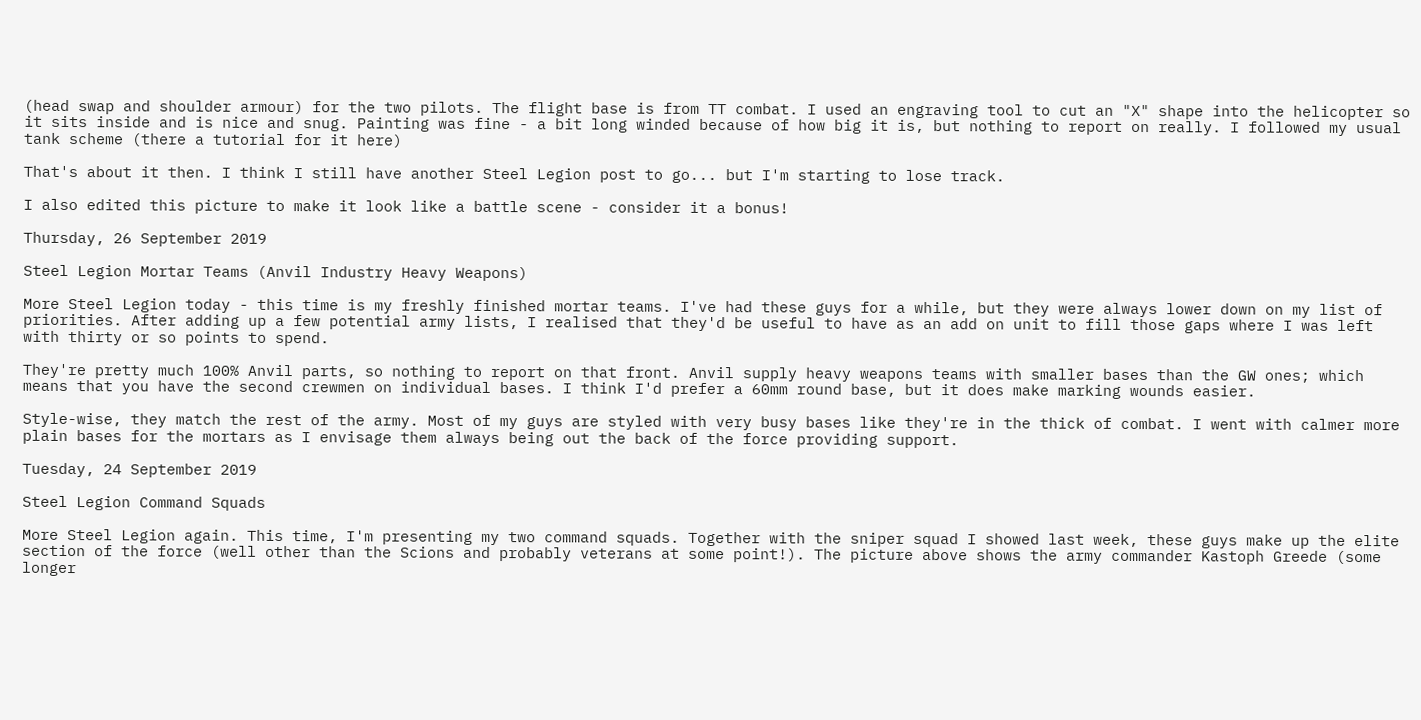(head swap and shoulder armour) for the two pilots. The flight base is from TT combat. I used an engraving tool to cut an "X" shape into the helicopter so it sits inside and is nice and snug. Painting was fine - a bit long winded because of how big it is, but nothing to report on really. I followed my usual tank scheme (there a tutorial for it here)

That's about it then. I think I still have another Steel Legion post to go... but I'm starting to lose track.

I also edited this picture to make it look like a battle scene - consider it a bonus!

Thursday, 26 September 2019

Steel Legion Mortar Teams (Anvil Industry Heavy Weapons)

More Steel Legion today - this time is my freshly finished mortar teams. I've had these guys for a while, but they were always lower down on my list of priorities. After adding up a few potential army lists, I realised that they'd be useful to have as an add on unit to fill those gaps where I was left with thirty or so points to spend.

They're pretty much 100% Anvil parts, so nothing to report on that front. Anvil supply heavy weapons teams with smaller bases than the GW ones; which means that you have the second crewmen on individual bases. I think I'd prefer a 60mm round base, but it does make marking wounds easier.

Style-wise, they match the rest of the army. Most of my guys are styled with very busy bases like they're in the thick of combat. I went with calmer more plain bases for the mortars as I envisage them always being out the back of the force providing support.

Tuesday, 24 September 2019

Steel Legion Command Squads

More Steel Legion again. This time, I'm presenting my two command squads. Together with the sniper squad I showed last week, these guys make up the elite section of the force (well other than the Scions and probably veterans at some point!). The picture above shows the army commander Kastoph Greede (some longer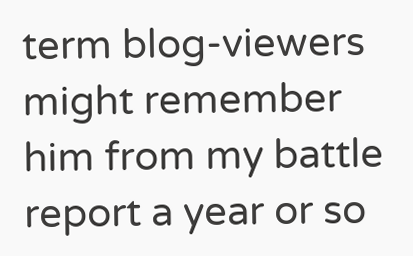term blog-viewers might remember him from my battle report a year or so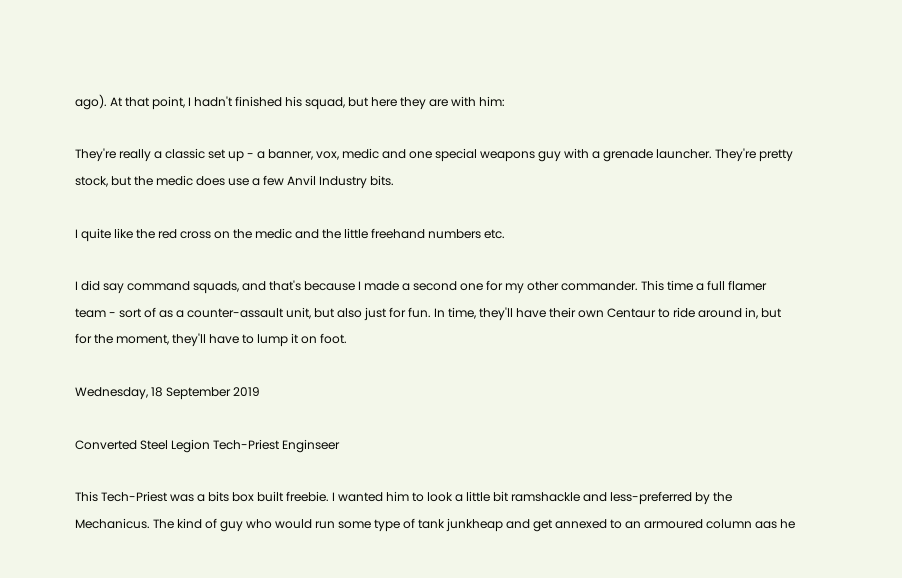ago). At that point, I hadn't finished his squad, but here they are with him:

They're really a classic set up - a banner, vox, medic and one special weapons guy with a grenade launcher. They're pretty stock, but the medic does use a few Anvil Industry bits.

I quite like the red cross on the medic and the little freehand numbers etc.

I did say command squads, and that's because I made a second one for my other commander. This time a full flamer team - sort of as a counter-assault unit, but also just for fun. In time, they'll have their own Centaur to ride around in, but for the moment, they'll have to lump it on foot.

Wednesday, 18 September 2019

Converted Steel Legion Tech-Priest Enginseer

This Tech-Priest was a bits box built freebie. I wanted him to look a little bit ramshackle and less-preferred by the Mechanicus. The kind of guy who would run some type of tank junkheap and get annexed to an armoured column aas he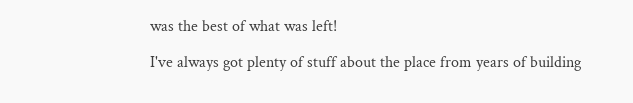was the best of what was left!

I've always got plenty of stuff about the place from years of building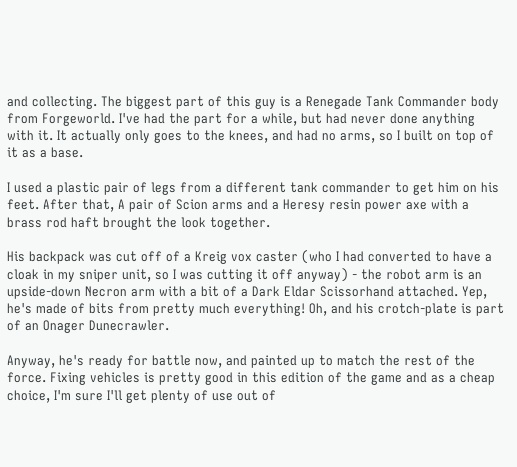and collecting. The biggest part of this guy is a Renegade Tank Commander body from Forgeworld. I've had the part for a while, but had never done anything with it. It actually only goes to the knees, and had no arms, so I built on top of it as a base.

I used a plastic pair of legs from a different tank commander to get him on his feet. After that, A pair of Scion arms and a Heresy resin power axe with a brass rod haft brought the look together.

His backpack was cut off of a Kreig vox caster (who I had converted to have a cloak in my sniper unit, so I was cutting it off anyway) - the robot arm is an upside-down Necron arm with a bit of a Dark Eldar Scissorhand attached. Yep, he's made of bits from pretty much everything! Oh, and his crotch-plate is part of an Onager Dunecrawler.

Anyway, he's ready for battle now, and painted up to match the rest of the force. Fixing vehicles is pretty good in this edition of the game and as a cheap choice, I'm sure I'll get plenty of use out of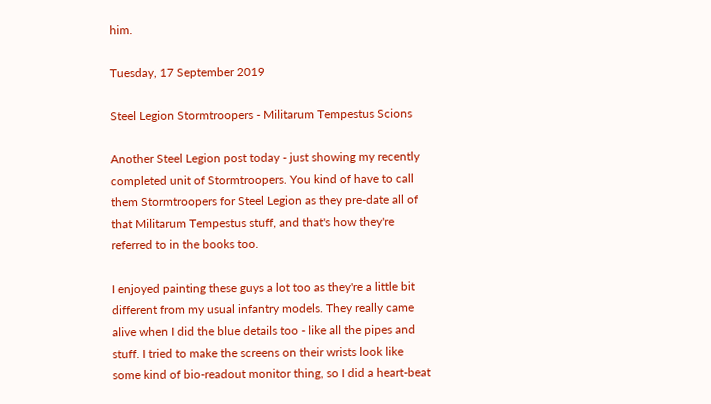him.

Tuesday, 17 September 2019

Steel Legion Stormtroopers - Militarum Tempestus Scions

Another Steel Legion post today - just showing my recently completed unit of Stormtroopers. You kind of have to call them Stormtroopers for Steel Legion as they pre-date all of that Militarum Tempestus stuff, and that's how they're referred to in the books too.

I enjoyed painting these guys a lot too as they're a little bit different from my usual infantry models. They really came alive when I did the blue details too - like all the pipes and stuff. I tried to make the screens on their wrists look like some kind of bio-readout monitor thing, so I did a heart-beat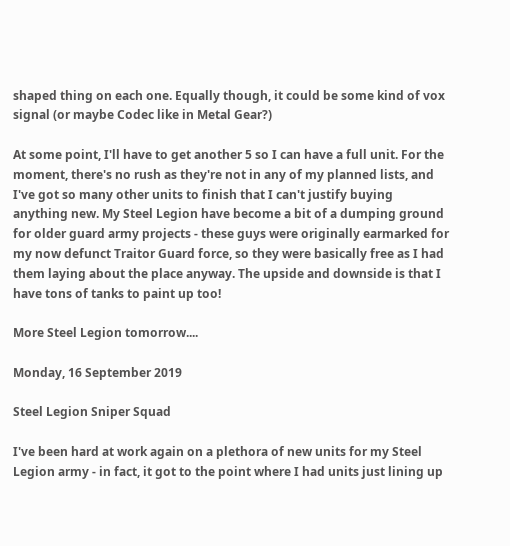shaped thing on each one. Equally though, it could be some kind of vox signal (or maybe Codec like in Metal Gear?)

At some point, I'll have to get another 5 so I can have a full unit. For the moment, there's no rush as they're not in any of my planned lists, and I've got so many other units to finish that I can't justify buying anything new. My Steel Legion have become a bit of a dumping ground for older guard army projects - these guys were originally earmarked for my now defunct Traitor Guard force, so they were basically free as I had them laying about the place anyway. The upside and downside is that I have tons of tanks to paint up too!

More Steel Legion tomorrow....

Monday, 16 September 2019

Steel Legion Sniper Squad

I've been hard at work again on a plethora of new units for my Steel Legion army - in fact, it got to the point where I had units just lining up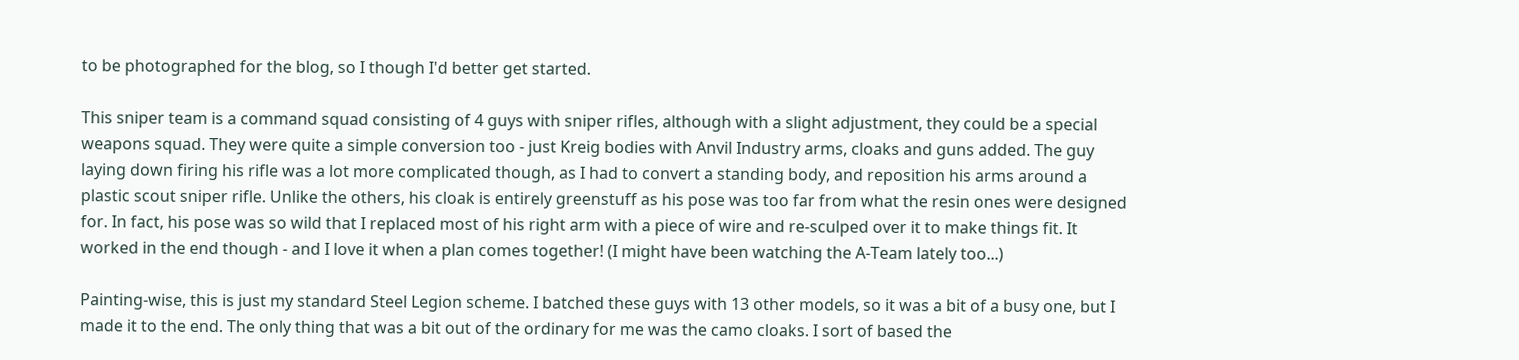to be photographed for the blog, so I though I'd better get started.

This sniper team is a command squad consisting of 4 guys with sniper rifles, although with a slight adjustment, they could be a special weapons squad. They were quite a simple conversion too - just Kreig bodies with Anvil Industry arms, cloaks and guns added. The guy laying down firing his rifle was a lot more complicated though, as I had to convert a standing body, and reposition his arms around a plastic scout sniper rifle. Unlike the others, his cloak is entirely greenstuff as his pose was too far from what the resin ones were designed for. In fact, his pose was so wild that I replaced most of his right arm with a piece of wire and re-sculped over it to make things fit. It worked in the end though - and I love it when a plan comes together! (I might have been watching the A-Team lately too...)

Painting-wise, this is just my standard Steel Legion scheme. I batched these guys with 13 other models, so it was a bit of a busy one, but I made it to the end. The only thing that was a bit out of the ordinary for me was the camo cloaks. I sort of based the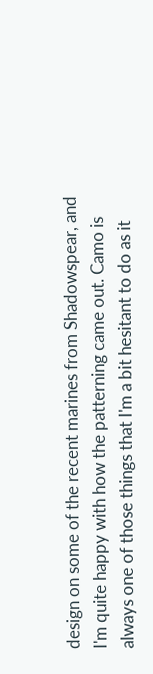design on some of the recent marines from Shadowspear, and I'm quite happy with how the patterning came out. Camo is always one of those things that I'm a bit hesitant to do as it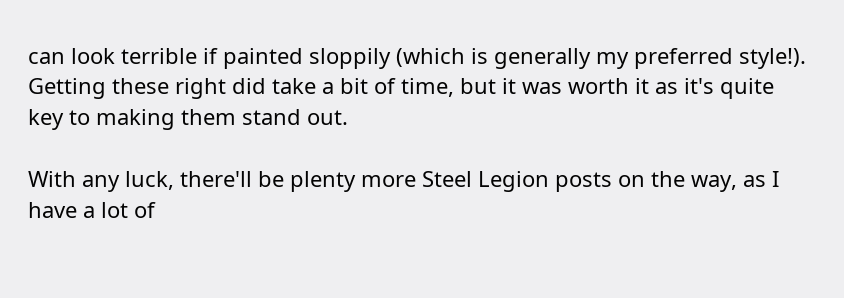can look terrible if painted sloppily (which is generally my preferred style!). Getting these right did take a bit of time, but it was worth it as it's quite key to making them stand out.

With any luck, there'll be plenty more Steel Legion posts on the way, as I have a lot of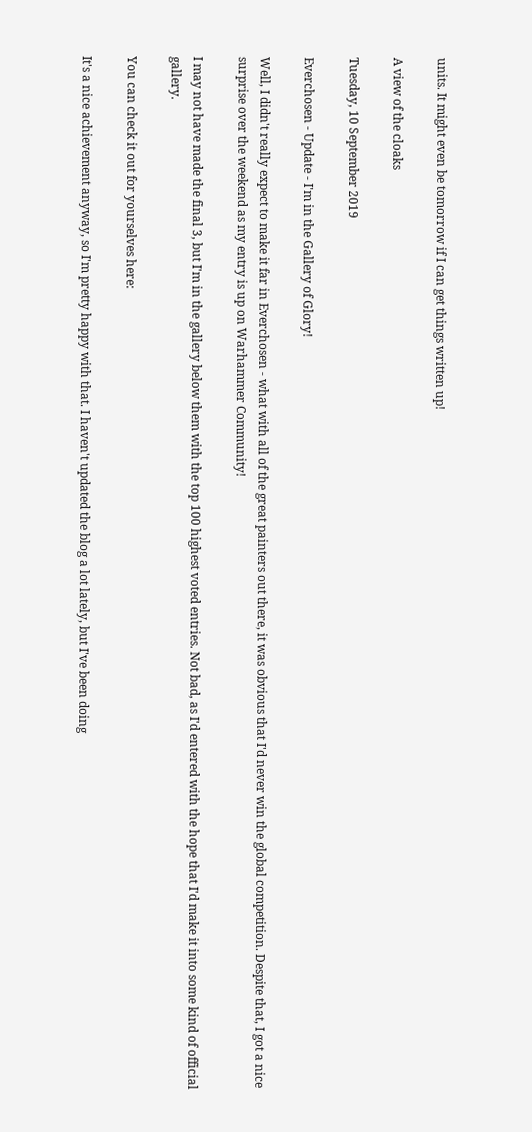units. It might even be tomorrow if I can get things written up!

A view of the cloaks

Tuesday, 10 September 2019

Everchosen - Update - I'm in the Gallery of Glory!

Well, I didn't really expect to make it far in Everchosen - what with all of the great painters out there, it was obvious that I'd never win the global competition. Despite that, I got a nice surprise over the weekend as my entry is up on Warhammer Community!

I may not have made the final 3, but I'm in the gallery below them with the top 100 highest voted entries. Not bad, as I'd entered with the hope that I'd make it into some kind of official gallery.

You can check it out for yourselves here:

It's a nice achievement anyway, so I'm pretty happy with that. I haven't updated the blog a lot lately, but I've been doing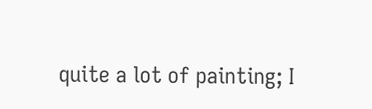quite a lot of painting; I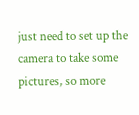just need to set up the camera to take some pictures, so more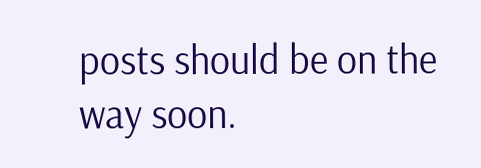posts should be on the way soon.